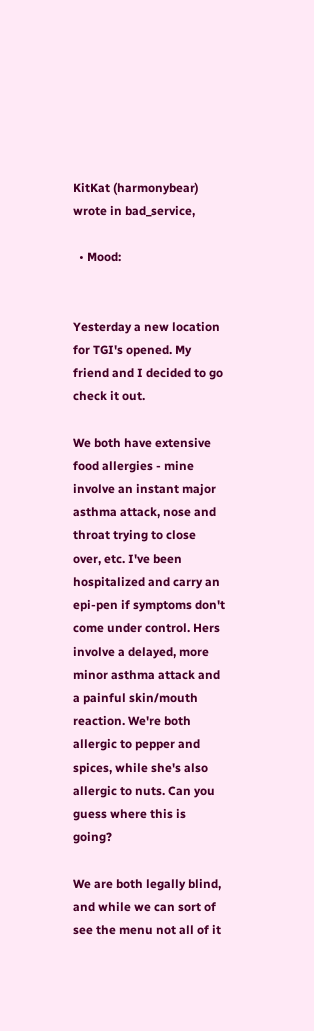KitKat (harmonybear) wrote in bad_service,

  • Mood:


Yesterday a new location for TGI's opened. My friend and I decided to go check it out.

We both have extensive food allergies - mine involve an instant major asthma attack, nose and throat trying to close over, etc. I've been hospitalized and carry an epi-pen if symptoms don't come under control. Hers involve a delayed, more minor asthma attack and a painful skin/mouth reaction. We're both allergic to pepper and spices, while she's also allergic to nuts. Can you guess where this is going?

We are both legally blind, and while we can sort of see the menu not all of it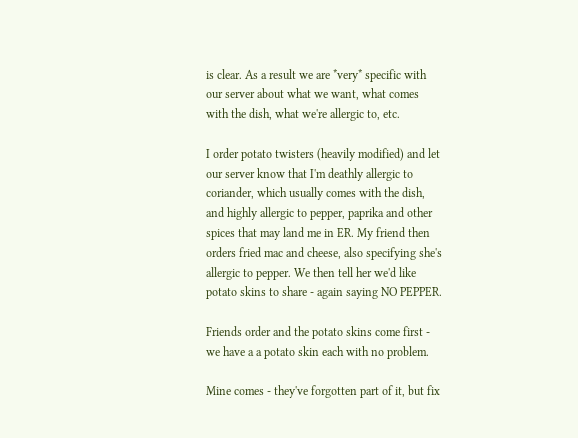is clear. As a result we are *very* specific with our server about what we want, what comes with the dish, what we're allergic to, etc.

I order potato twisters (heavily modified) and let our server know that I'm deathly allergic to coriander, which usually comes with the dish, and highly allergic to pepper, paprika and other spices that may land me in ER. My friend then orders fried mac and cheese, also specifying she's allergic to pepper. We then tell her we'd like potato skins to share - again saying NO PEPPER.

Friends order and the potato skins come first - we have a a potato skin each with no problem.

Mine comes - they've forgotten part of it, but fix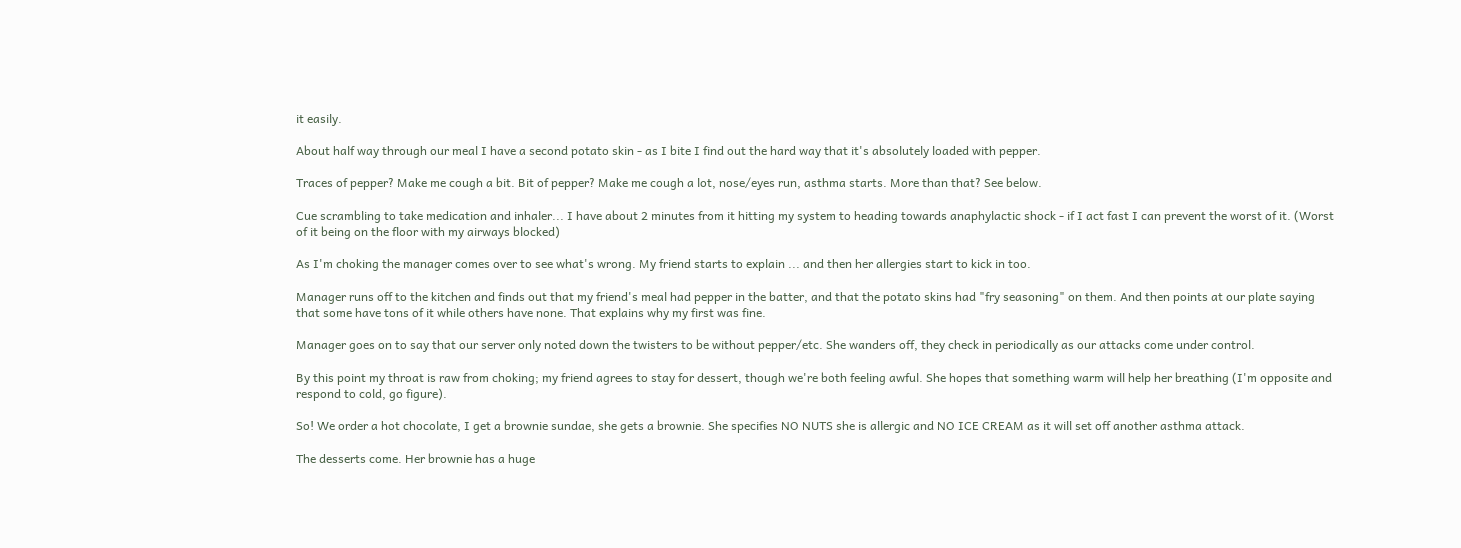it easily.

About half way through our meal I have a second potato skin - as I bite I find out the hard way that it's absolutely loaded with pepper.

Traces of pepper? Make me cough a bit. Bit of pepper? Make me cough a lot, nose/eyes run, asthma starts. More than that? See below.

Cue scrambling to take medication and inhaler... I have about 2 minutes from it hitting my system to heading towards anaphylactic shock - if I act fast I can prevent the worst of it. (Worst of it being on the floor with my airways blocked)

As I'm choking the manager comes over to see what's wrong. My friend starts to explain ... and then her allergies start to kick in too.

Manager runs off to the kitchen and finds out that my friend's meal had pepper in the batter, and that the potato skins had "fry seasoning" on them. And then points at our plate saying that some have tons of it while others have none. That explains why my first was fine.

Manager goes on to say that our server only noted down the twisters to be without pepper/etc. She wanders off, they check in periodically as our attacks come under control.

By this point my throat is raw from choking; my friend agrees to stay for dessert, though we're both feeling awful. She hopes that something warm will help her breathing (I'm opposite and respond to cold, go figure).

So! We order a hot chocolate, I get a brownie sundae, she gets a brownie. She specifies NO NUTS she is allergic and NO ICE CREAM as it will set off another asthma attack.

The desserts come. Her brownie has a huge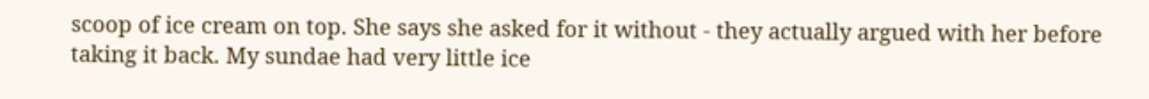scoop of ice cream on top. She says she asked for it without - they actually argued with her before taking it back. My sundae had very little ice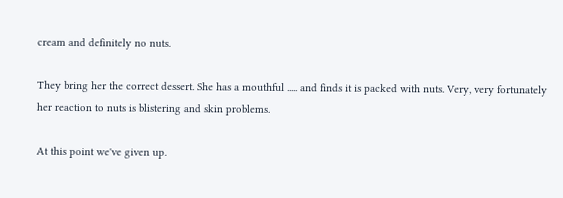cream and definitely no nuts.

They bring her the correct dessert. She has a mouthful ..... and finds it is packed with nuts. Very, very fortunately her reaction to nuts is blistering and skin problems.

At this point we've given up.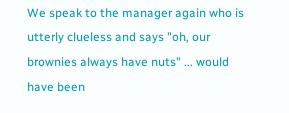We speak to the manager again who is utterly clueless and says "oh, our brownies always have nuts" ... would have been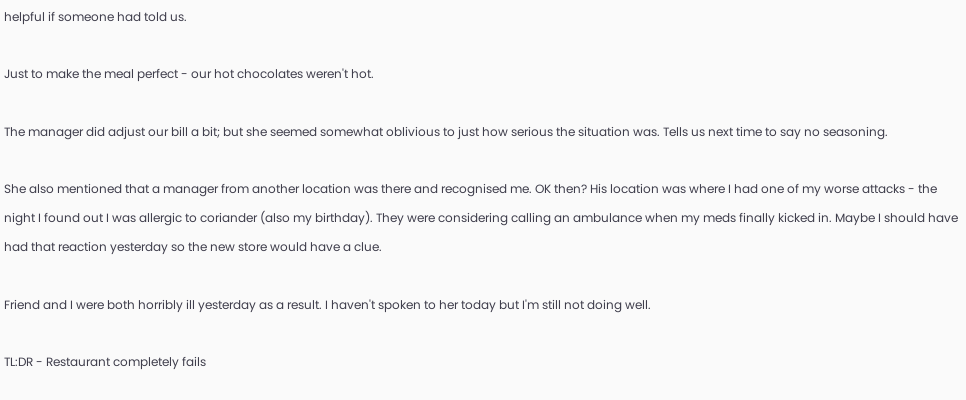helpful if someone had told us.

Just to make the meal perfect - our hot chocolates weren't hot.

The manager did adjust our bill a bit; but she seemed somewhat oblivious to just how serious the situation was. Tells us next time to say no seasoning.

She also mentioned that a manager from another location was there and recognised me. OK then? His location was where I had one of my worse attacks - the night I found out I was allergic to coriander (also my birthday). They were considering calling an ambulance when my meds finally kicked in. Maybe I should have had that reaction yesterday so the new store would have a clue.

Friend and I were both horribly ill yesterday as a result. I haven't spoken to her today but I'm still not doing well.

TL:DR - Restaurant completely fails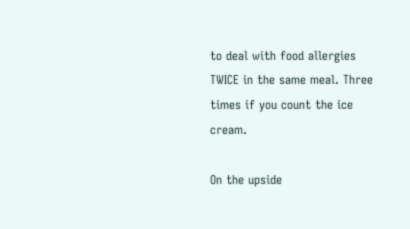to deal with food allergies TWICE in the same meal. Three times if you count the ice cream.

On the upside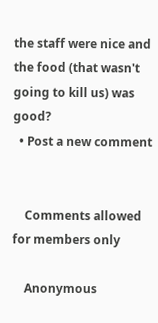the staff were nice and the food (that wasn't going to kill us) was good?
  • Post a new comment


    Comments allowed for members only

    Anonymous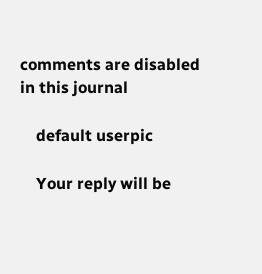comments are disabled in this journal

    default userpic

    Your reply will be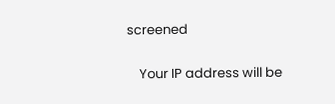screened

    Your IP address will be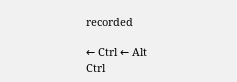recorded

← Ctrl ← Alt
Ctrl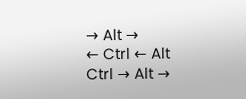→ Alt →
← Ctrl ← Alt
Ctrl → Alt →